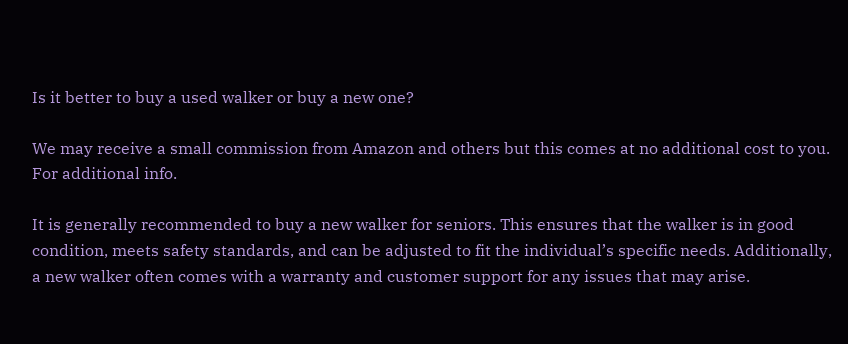Is it better to buy a used walker or buy a new one?

We may receive a small commission from Amazon and others but this comes at no additional cost to you. For additional info.

It is generally recommended to buy a new walker for seniors. This ensures that the walker is in good condition, meets safety standards, and can be adjusted to fit the individual’s specific needs. Additionally, a new walker often comes with a warranty and customer support for any issues that may arise.